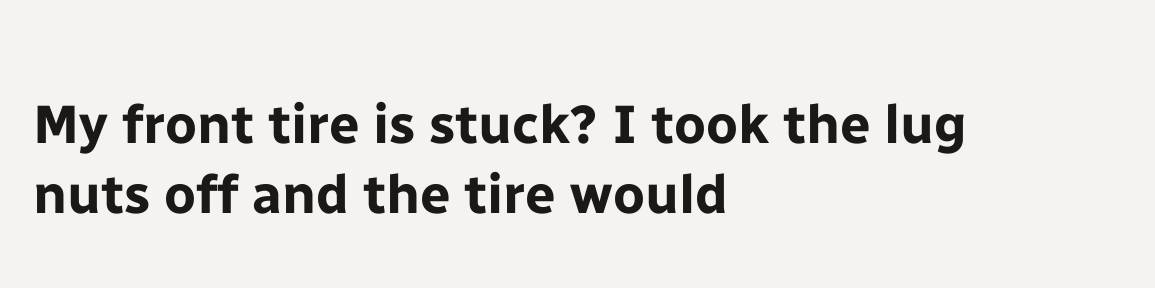My front tire is stuck? I took the lug nuts off and the tire would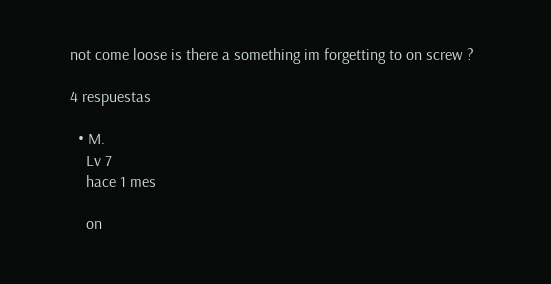not come loose is there a something im forgetting to on screw ?

4 respuestas

  • M.
    Lv 7
    hace 1 mes

    on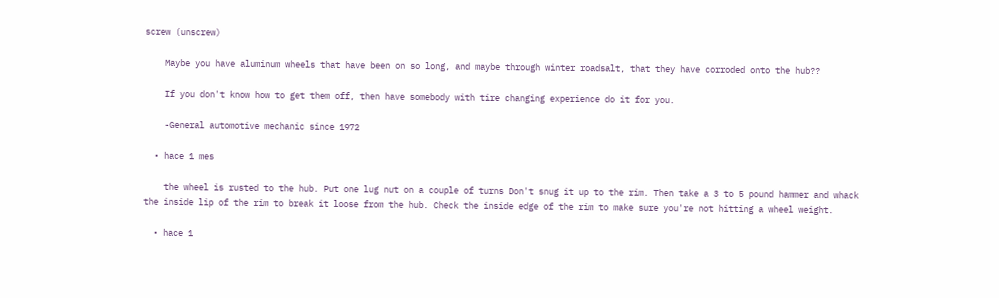screw (unscrew)

    Maybe you have aluminum wheels that have been on so long, and maybe through winter roadsalt, that they have corroded onto the hub??

    If you don't know how to get them off, then have somebody with tire changing experience do it for you.

    -General automotive mechanic since 1972

  • hace 1 mes

    the wheel is rusted to the hub. Put one lug nut on a couple of turns Don't snug it up to the rim. Then take a 3 to 5 pound hammer and whack the inside lip of the rim to break it loose from the hub. Check the inside edge of the rim to make sure you're not hitting a wheel weight.

  • hace 1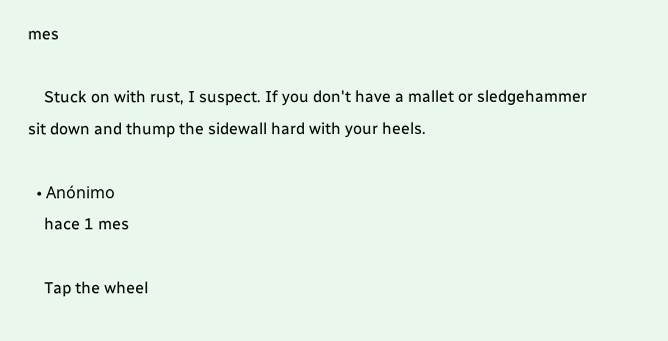mes

    Stuck on with rust, I suspect. If you don't have a mallet or sledgehammer sit down and thump the sidewall hard with your heels.

  • Anónimo
    hace 1 mes

    Tap the wheel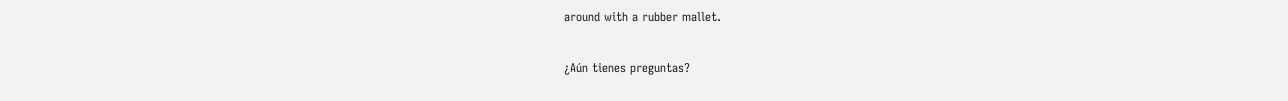around with a rubber mallet.

¿Aún tienes preguntas?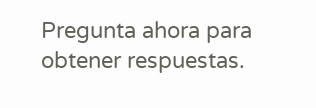Pregunta ahora para obtener respuestas.